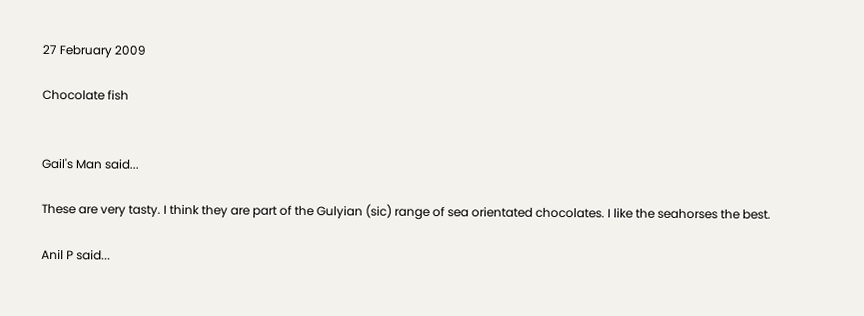27 February 2009

Chocolate fish


Gail's Man said...

These are very tasty. I think they are part of the Gulyian (sic) range of sea orientated chocolates. I like the seahorses the best.

Anil P said...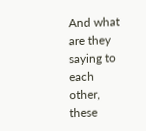And what are they saying to each other, these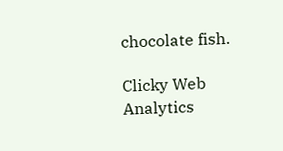chocolate fish.

Clicky Web Analytics